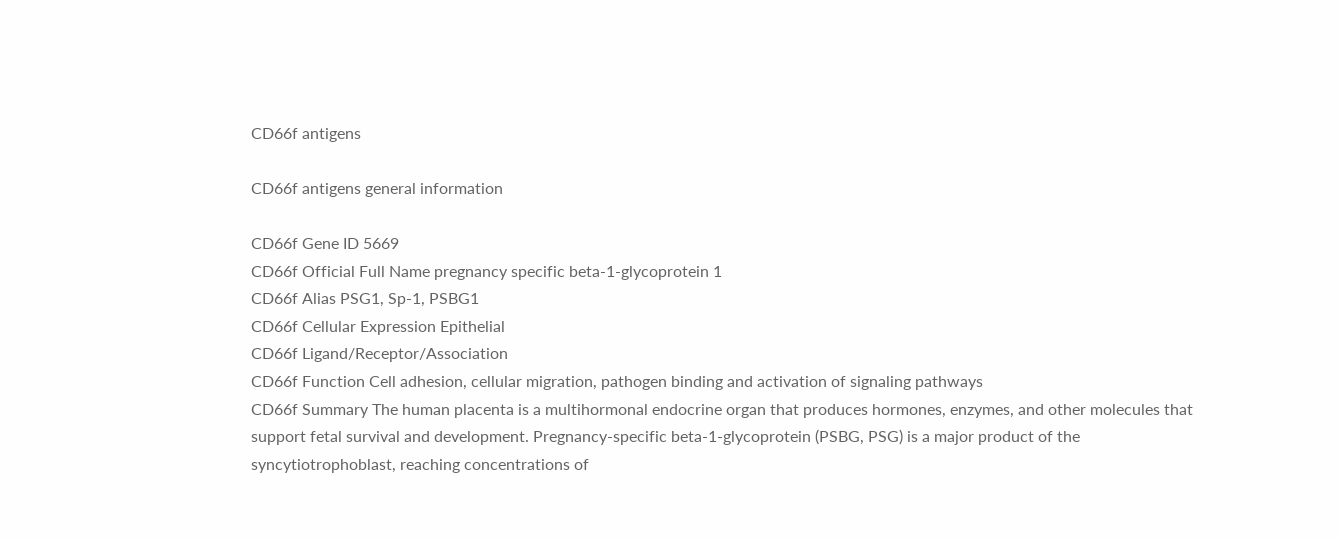CD66f antigens

CD66f antigens general information

CD66f Gene ID 5669
CD66f Official Full Name pregnancy specific beta-1-glycoprotein 1
CD66f Alias PSG1, Sp-1, PSBG1
CD66f Cellular Expression Epithelial
CD66f Ligand/Receptor/Association
CD66f Function Cell adhesion, cellular migration, pathogen binding and activation of signaling pathways
CD66f Summary The human placenta is a multihormonal endocrine organ that produces hormones, enzymes, and other molecules that support fetal survival and development. Pregnancy-specific beta-1-glycoprotein (PSBG, PSG) is a major product of the syncytiotrophoblast, reaching concentrations of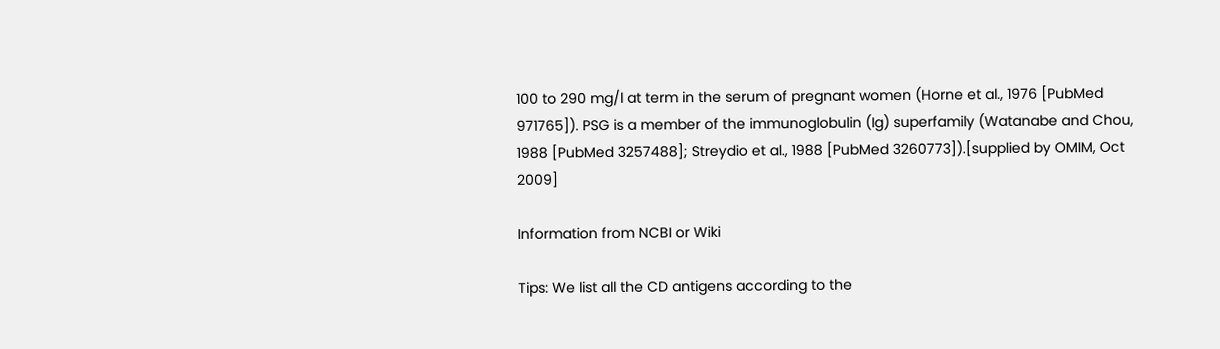100 to 290 mg/l at term in the serum of pregnant women (Horne et al., 1976 [PubMed 971765]). PSG is a member of the immunoglobulin (Ig) superfamily (Watanabe and Chou, 1988 [PubMed 3257488]; Streydio et al., 1988 [PubMed 3260773]).[supplied by OMIM, Oct 2009]

Information from NCBI or Wiki

Tips: We list all the CD antigens according to the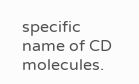specific name of CD molecules.